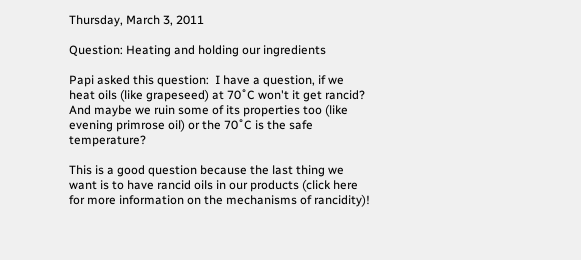Thursday, March 3, 2011

Question: Heating and holding our ingredients

Papi asked this question:  I have a question, if we heat oils (like grapeseed) at 70˚C won't it get rancid? And maybe we ruin some of its properties too (like evening primrose oil) or the 70˚C is the safe temperature?

This is a good question because the last thing we want is to have rancid oils in our products (click here for more information on the mechanisms of rancidity)!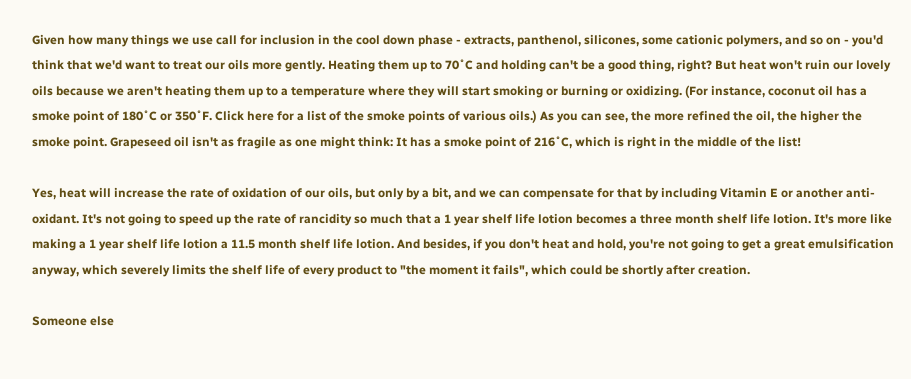Given how many things we use call for inclusion in the cool down phase - extracts, panthenol, silicones, some cationic polymers, and so on - you'd think that we'd want to treat our oils more gently. Heating them up to 70˚C and holding can't be a good thing, right? But heat won't ruin our lovely oils because we aren't heating them up to a temperature where they will start smoking or burning or oxidizing. (For instance, coconut oil has a smoke point of 180˚C or 350˚F. Click here for a list of the smoke points of various oils.) As you can see, the more refined the oil, the higher the smoke point. Grapeseed oil isn't as fragile as one might think: It has a smoke point of 216˚C, which is right in the middle of the list!

Yes, heat will increase the rate of oxidation of our oils, but only by a bit, and we can compensate for that by including Vitamin E or another anti-oxidant. It's not going to speed up the rate of rancidity so much that a 1 year shelf life lotion becomes a three month shelf life lotion. It's more like making a 1 year shelf life lotion a 11.5 month shelf life lotion. And besides, if you don't heat and hold, you're not going to get a great emulsification anyway, which severely limits the shelf life of every product to "the moment it fails", which could be shortly after creation.

Someone else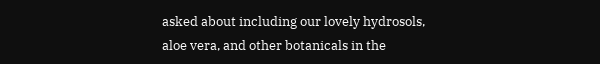asked about including our lovely hydrosols, aloe vera, and other botanicals in the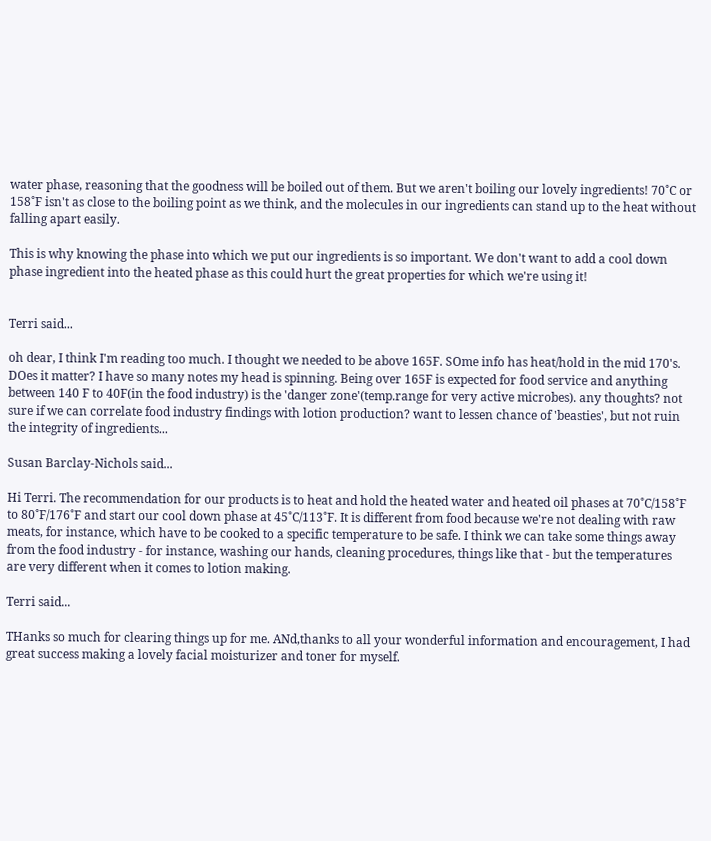water phase, reasoning that the goodness will be boiled out of them. But we aren't boiling our lovely ingredients! 70˚C or 158˚F isn't as close to the boiling point as we think, and the molecules in our ingredients can stand up to the heat without falling apart easily.

This is why knowing the phase into which we put our ingredients is so important. We don't want to add a cool down phase ingredient into the heated phase as this could hurt the great properties for which we're using it!


Terri said...

oh dear, I think I'm reading too much. I thought we needed to be above 165F. SOme info has heat/hold in the mid 170's. DOes it matter? I have so many notes my head is spinning. Being over 165F is expected for food service and anything between 140 F to 40F(in the food industry) is the 'danger zone'(temp.range for very active microbes). any thoughts? not sure if we can correlate food industry findings with lotion production? want to lessen chance of 'beasties', but not ruin the integrity of ingredients...

Susan Barclay-Nichols said...

Hi Terri. The recommendation for our products is to heat and hold the heated water and heated oil phases at 70˚C/158˚F to 80˚F/176˚F and start our cool down phase at 45˚C/113˚F. It is different from food because we're not dealing with raw meats, for instance, which have to be cooked to a specific temperature to be safe. I think we can take some things away from the food industry - for instance, washing our hands, cleaning procedures, things like that - but the temperatures are very different when it comes to lotion making.

Terri said...

THanks so much for clearing things up for me. ANd,thanks to all your wonderful information and encouragement, I had great success making a lovely facial moisturizer and toner for myself.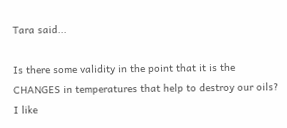Tara said...

Is there some validity in the point that it is the CHANGES in temperatures that help to destroy our oils? I like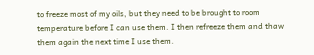to freeze most of my oils, but they need to be brought to room temperature before I can use them. I then refreeze them and thaw them again the next time I use them.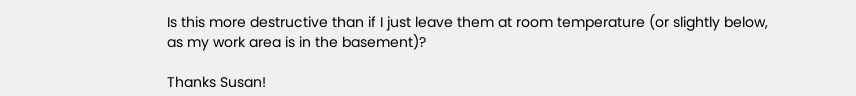Is this more destructive than if I just leave them at room temperature (or slightly below, as my work area is in the basement)?

Thanks Susan!